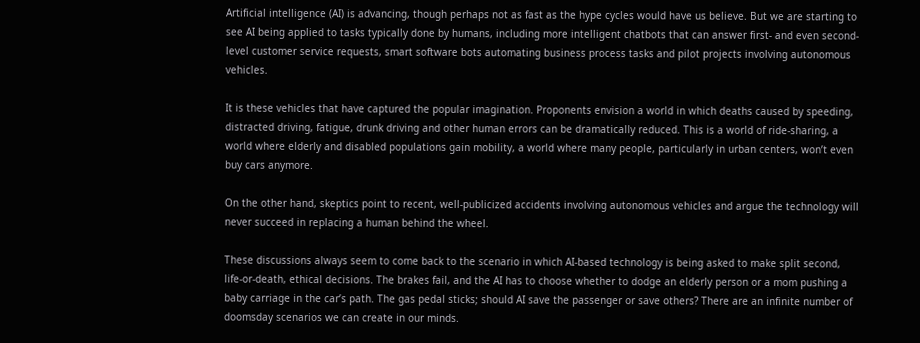Artificial intelligence (AI) is advancing, though perhaps not as fast as the hype cycles would have us believe. But we are starting to see AI being applied to tasks typically done by humans, including more intelligent chatbots that can answer first- and even second-level customer service requests, smart software bots automating business process tasks and pilot projects involving autonomous vehicles.

It is these vehicles that have captured the popular imagination. Proponents envision a world in which deaths caused by speeding, distracted driving, fatigue, drunk driving and other human errors can be dramatically reduced. This is a world of ride-sharing, a world where elderly and disabled populations gain mobility, a world where many people, particularly in urban centers, won’t even buy cars anymore.

On the other hand, skeptics point to recent, well-publicized accidents involving autonomous vehicles and argue the technology will never succeed in replacing a human behind the wheel.

These discussions always seem to come back to the scenario in which AI-based technology is being asked to make split second, life-or-death, ethical decisions. The brakes fail, and the AI has to choose whether to dodge an elderly person or a mom pushing a baby carriage in the car’s path. The gas pedal sticks; should AI save the passenger or save others? There are an infinite number of doomsday scenarios we can create in our minds.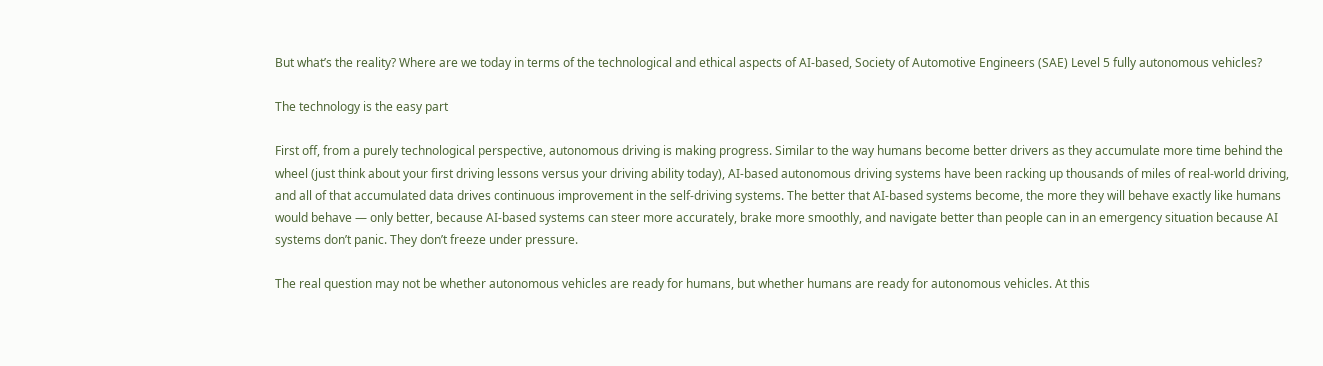But what’s the reality? Where are we today in terms of the technological and ethical aspects of AI-based, Society of Automotive Engineers (SAE) Level 5 fully autonomous vehicles?

The technology is the easy part

First off, from a purely technological perspective, autonomous driving is making progress. Similar to the way humans become better drivers as they accumulate more time behind the wheel (just think about your first driving lessons versus your driving ability today), AI-based autonomous driving systems have been racking up thousands of miles of real-world driving, and all of that accumulated data drives continuous improvement in the self-driving systems. The better that AI-based systems become, the more they will behave exactly like humans would behave — only better, because AI-based systems can steer more accurately, brake more smoothly, and navigate better than people can in an emergency situation because AI systems don’t panic. They don’t freeze under pressure.

The real question may not be whether autonomous vehicles are ready for humans, but whether humans are ready for autonomous vehicles. At this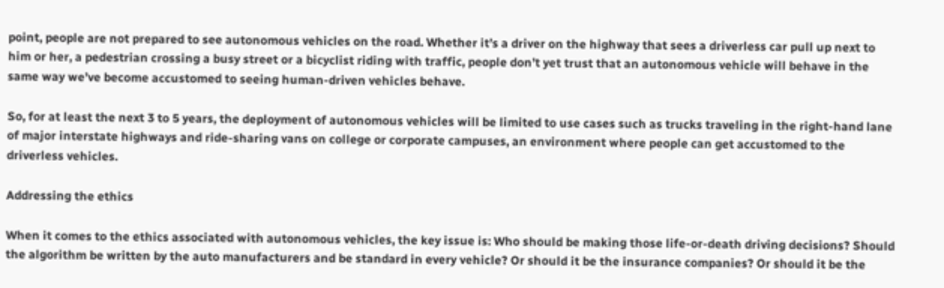point, people are not prepared to see autonomous vehicles on the road. Whether it’s a driver on the highway that sees a driverless car pull up next to him or her, a pedestrian crossing a busy street or a bicyclist riding with traffic, people don’t yet trust that an autonomous vehicle will behave in the same way we’ve become accustomed to seeing human-driven vehicles behave.

So, for at least the next 3 to 5 years, the deployment of autonomous vehicles will be limited to use cases such as trucks traveling in the right-hand lane of major interstate highways and ride-sharing vans on college or corporate campuses, an environment where people can get accustomed to the driverless vehicles.

Addressing the ethics

When it comes to the ethics associated with autonomous vehicles, the key issue is: Who should be making those life-or-death driving decisions? Should the algorithm be written by the auto manufacturers and be standard in every vehicle? Or should it be the insurance companies? Or should it be the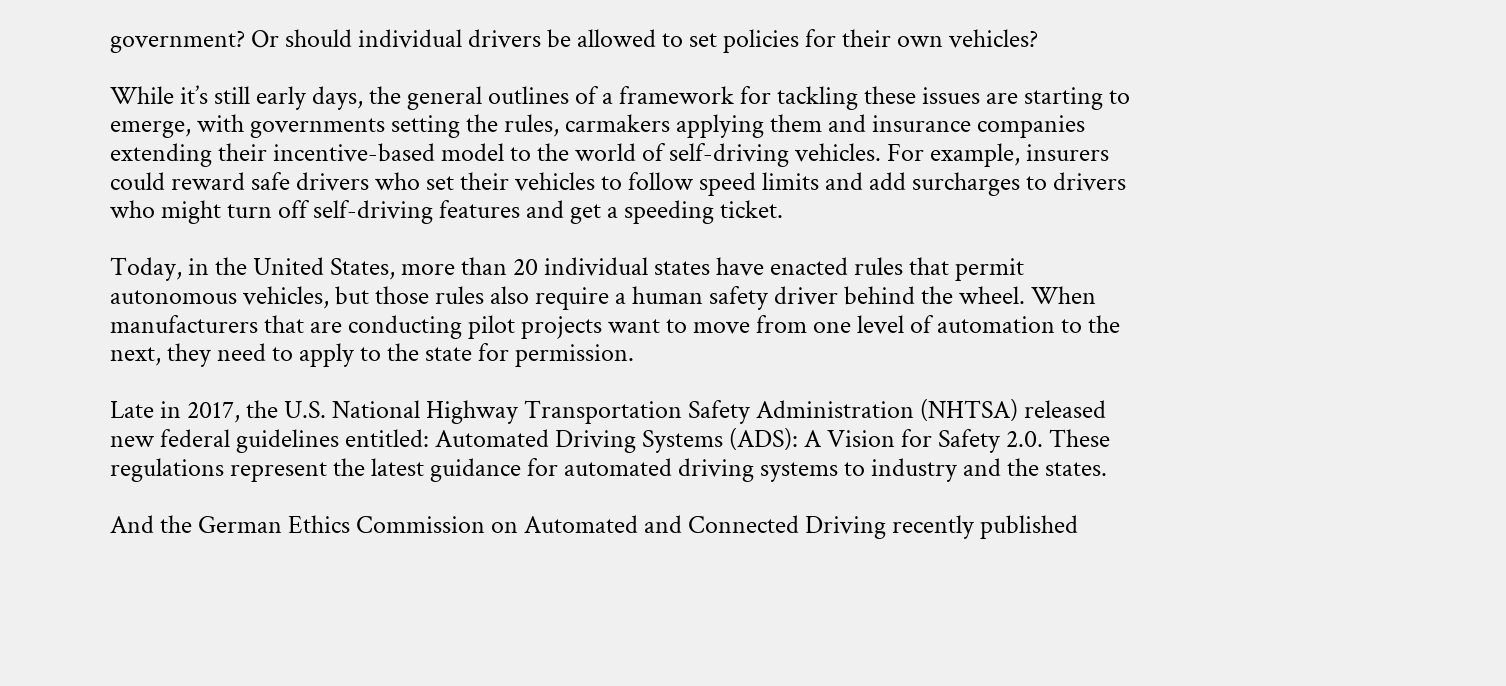government? Or should individual drivers be allowed to set policies for their own vehicles?

While it’s still early days, the general outlines of a framework for tackling these issues are starting to emerge, with governments setting the rules, carmakers applying them and insurance companies extending their incentive-based model to the world of self-driving vehicles. For example, insurers could reward safe drivers who set their vehicles to follow speed limits and add surcharges to drivers who might turn off self-driving features and get a speeding ticket.

Today, in the United States, more than 20 individual states have enacted rules that permit autonomous vehicles, but those rules also require a human safety driver behind the wheel. When manufacturers that are conducting pilot projects want to move from one level of automation to the next, they need to apply to the state for permission.

Late in 2017, the U.S. National Highway Transportation Safety Administration (NHTSA) released new federal guidelines entitled: Automated Driving Systems (ADS): A Vision for Safety 2.0. These regulations represent the latest guidance for automated driving systems to industry and the states.

And the German Ethics Commission on Automated and Connected Driving recently published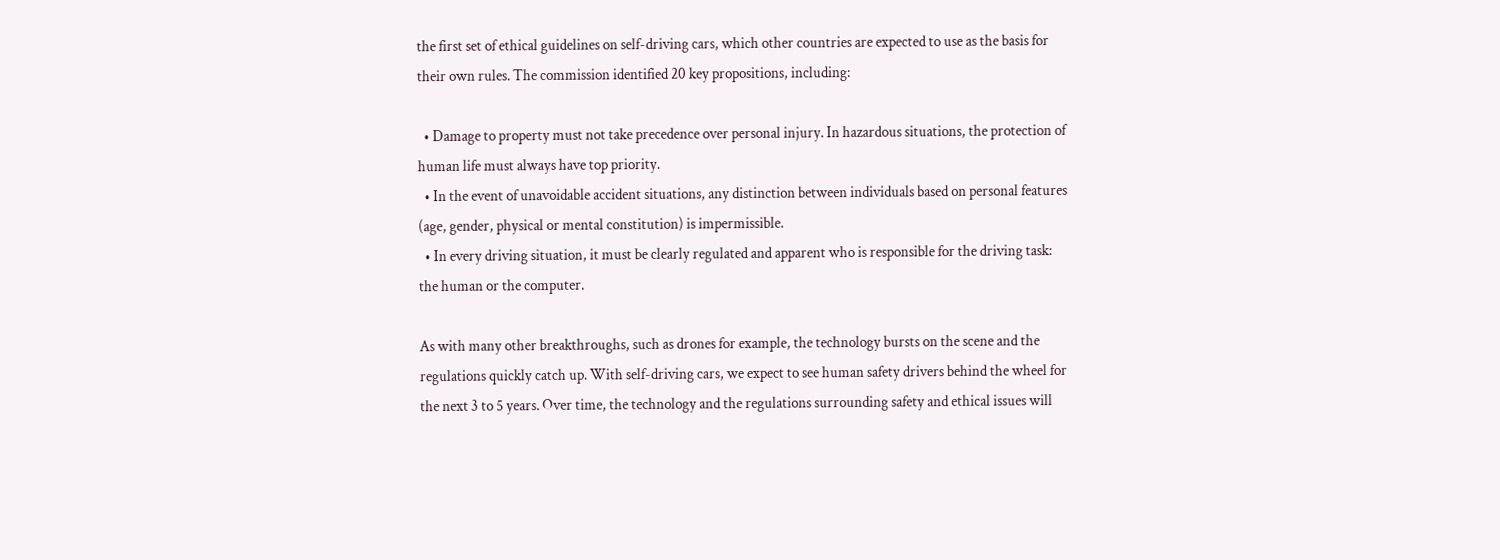the first set of ethical guidelines on self-driving cars, which other countries are expected to use as the basis for their own rules. The commission identified 20 key propositions, including:

  • Damage to property must not take precedence over personal injury. In hazardous situations, the protection of human life must always have top priority.
  • In the event of unavoidable accident situations, any distinction between individuals based on personal features (age, gender, physical or mental constitution) is impermissible.
  • In every driving situation, it must be clearly regulated and apparent who is responsible for the driving task: the human or the computer.

As with many other breakthroughs, such as drones for example, the technology bursts on the scene and the regulations quickly catch up. With self-driving cars, we expect to see human safety drivers behind the wheel for the next 3 to 5 years. Over time, the technology and the regulations surrounding safety and ethical issues will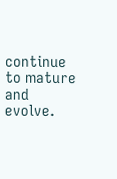continue to mature and evolve.